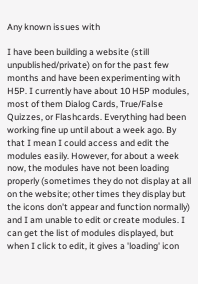Any known issues with

I have been building a website (still unpublished/private) on for the past few months and have been experimenting with H5P. I currently have about 10 H5P modules, most of them Dialog Cards, True/False Quizzes, or Flashcards. Everything had been working fine up until about a week ago. By that I mean I could access and edit the modules easily. However, for about a week now, the modules have not been loading properly (sometimes they do not display at all on the website; other times they display but the icons don't appear and function normally) and I am unable to edit or create modules. I can get the list of modules displayed, but when I click to edit, it gives a 'loading' icon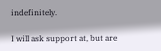indefinitely.

I will ask support at, but are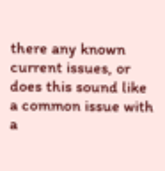there any known current issues, or does this sound like a common issue with a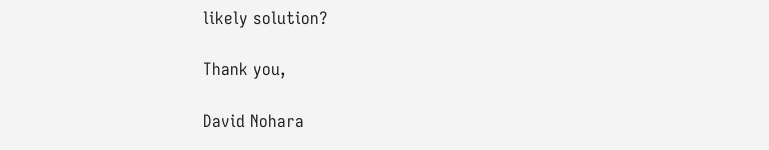likely solution?

Thank you,

David Nohara